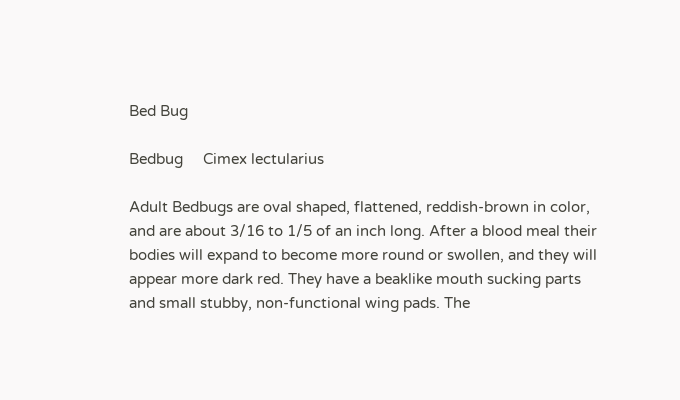Bed Bug

Bedbug     Cimex lectularius

Adult Bedbugs are oval shaped, flattened, reddish-brown in color,
and are about 3/16 to 1/5 of an inch long. After a blood meal their
bodies will expand to become more round or swollen, and they will
appear more dark red. They have a beaklike mouth sucking parts
and small stubby, non-functional wing pads. The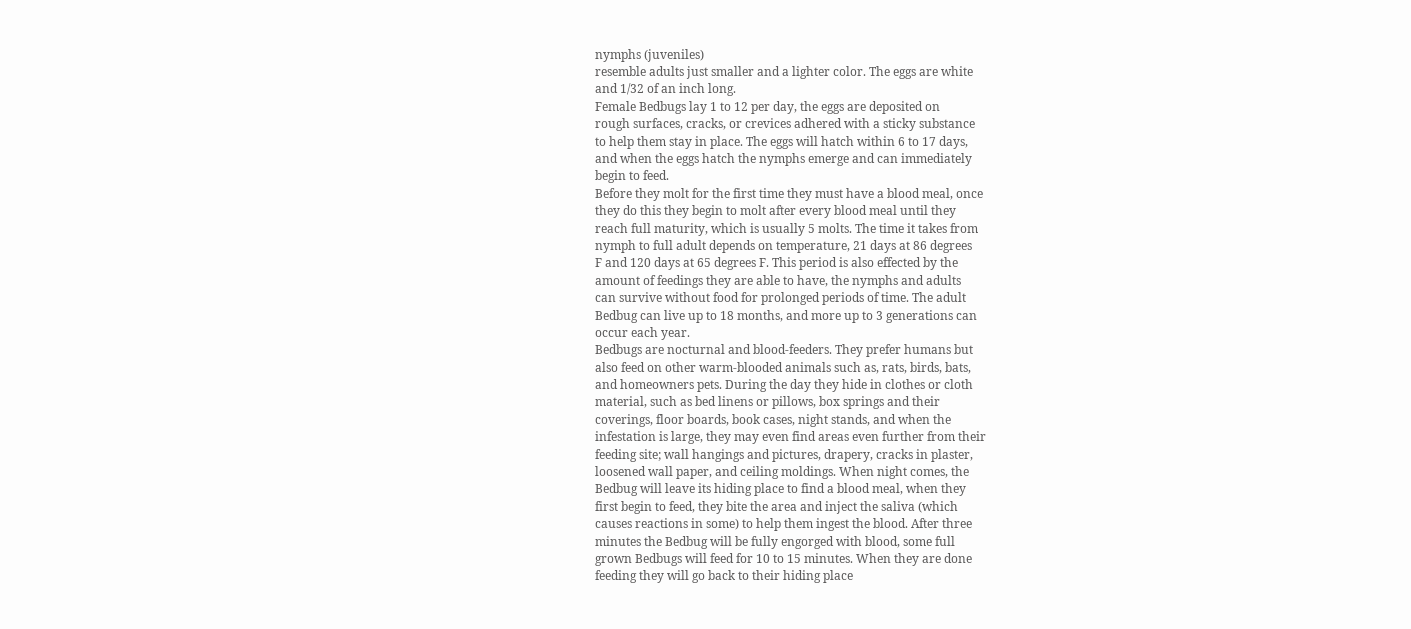nymphs (juveniles)
resemble adults just smaller and a lighter color. The eggs are white
and 1/32 of an inch long.
Female Bedbugs lay 1 to 12 per day, the eggs are deposited on
rough surfaces, cracks, or crevices adhered with a sticky substance
to help them stay in place. The eggs will hatch within 6 to 17 days,
and when the eggs hatch the nymphs emerge and can immediately
begin to feed.
Before they molt for the first time they must have a blood meal, once
they do this they begin to molt after every blood meal until they
reach full maturity, which is usually 5 molts. The time it takes from
nymph to full adult depends on temperature, 21 days at 86 degrees
F and 120 days at 65 degrees F. This period is also effected by the
amount of feedings they are able to have, the nymphs and adults
can survive without food for prolonged periods of time. The adult
Bedbug can live up to 18 months, and more up to 3 generations can
occur each year.
Bedbugs are nocturnal and blood-feeders. They prefer humans but
also feed on other warm-blooded animals such as, rats, birds, bats,
and homeowners pets. During the day they hide in clothes or cloth
material, such as bed linens or pillows, box springs and their
coverings, floor boards, book cases, night stands, and when the
infestation is large, they may even find areas even further from their
feeding site; wall hangings and pictures, drapery, cracks in plaster,
loosened wall paper, and ceiling moldings. When night comes, the
Bedbug will leave its hiding place to find a blood meal, when they
first begin to feed, they bite the area and inject the saliva (which
causes reactions in some) to help them ingest the blood. After three
minutes the Bedbug will be fully engorged with blood, some full
grown Bedbugs will feed for 10 to 15 minutes. When they are done
feeding they will go back to their hiding place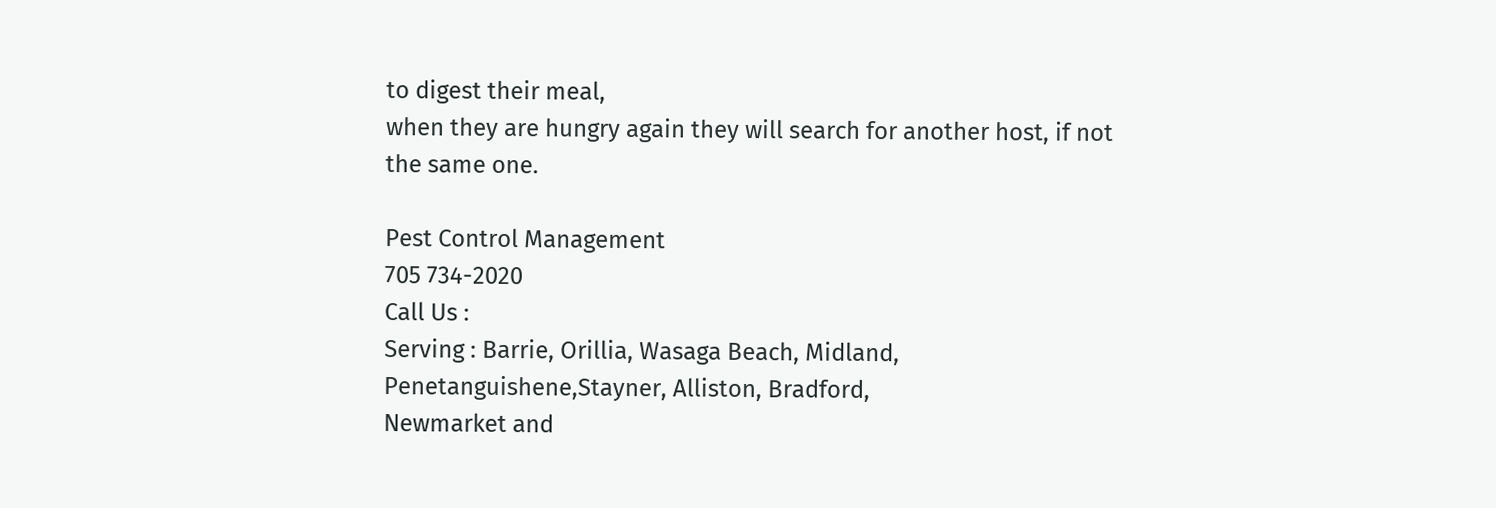to digest their meal,
when they are hungry again they will search for another host, if not
the same one.

Pest Control Management
705 734-2020
Call Us :
Serving : Barrie, Orillia, Wasaga Beach, Midland,
Penetanguishene,Stayner, Alliston, Bradford,
Newmarket and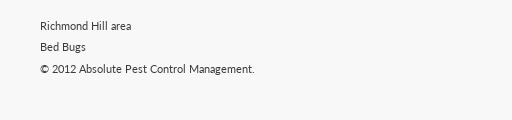Richmond Hill area
Bed Bugs
© 2012 Absolute Pest Control Management.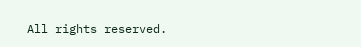All rights reserved.